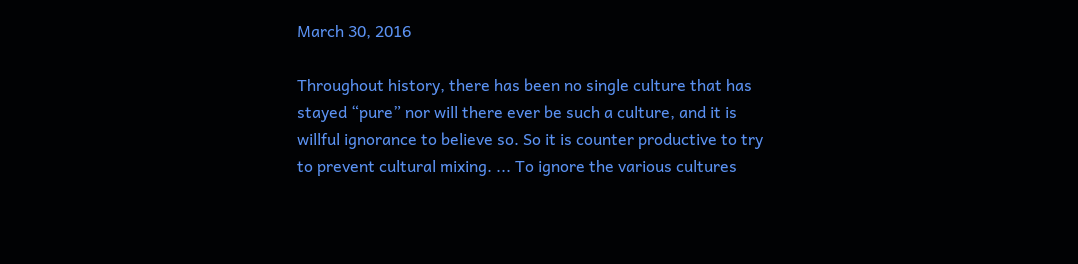March 30, 2016

Throughout history, there has been no single culture that has stayed “pure” nor will there ever be such a culture, and it is willful ignorance to believe so. So it is counter productive to try to prevent cultural mixing. ... To ignore the various cultures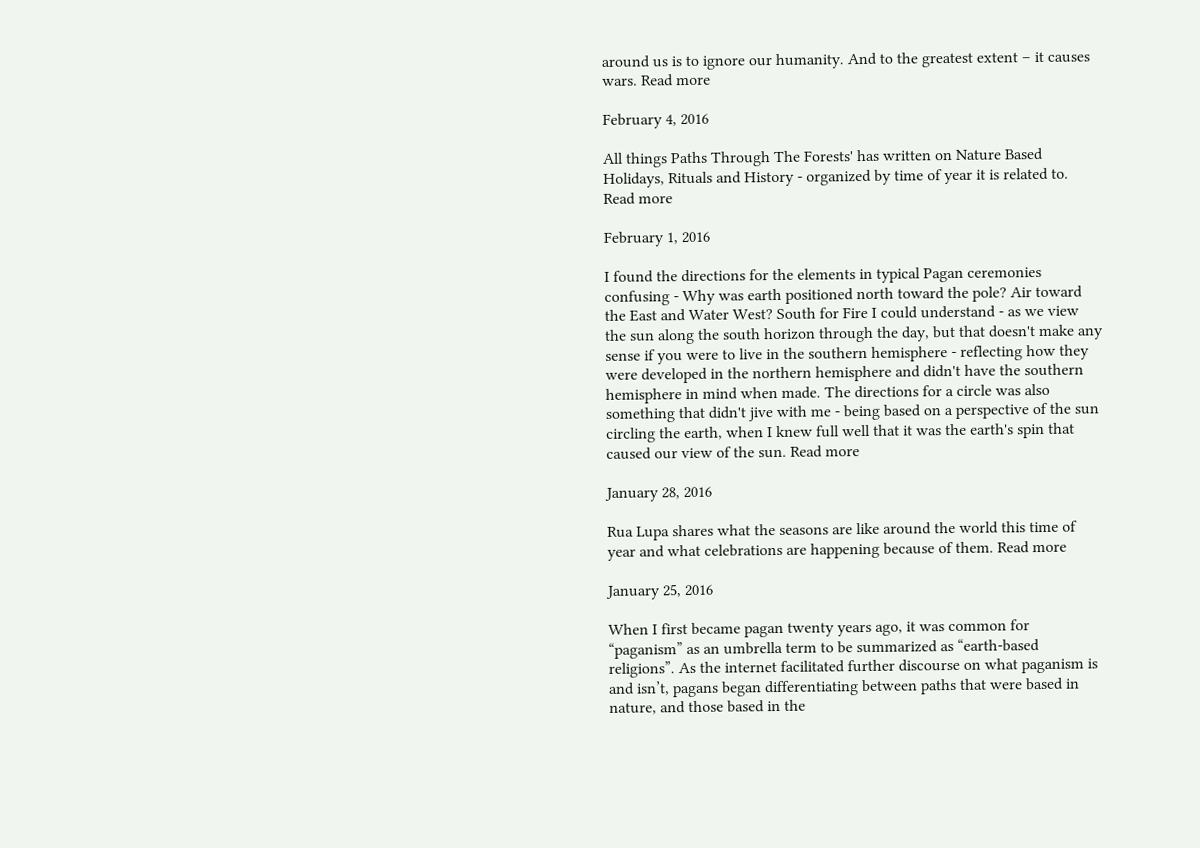around us is to ignore our humanity. And to the greatest extent – it causes wars. Read more

February 4, 2016

All things Paths Through The Forests' has written on Nature Based Holidays, Rituals and History - organized by time of year it is related to. Read more

February 1, 2016

I found the directions for the elements in typical Pagan ceremonies confusing - Why was earth positioned north toward the pole? Air toward the East and Water West? South for Fire I could understand - as we view the sun along the south horizon through the day, but that doesn't make any sense if you were to live in the southern hemisphere - reflecting how they were developed in the northern hemisphere and didn't have the southern hemisphere in mind when made. The directions for a circle was also something that didn't jive with me - being based on a perspective of the sun circling the earth, when I knew full well that it was the earth's spin that caused our view of the sun. Read more

January 28, 2016

Rua Lupa shares what the seasons are like around the world this time of year and what celebrations are happening because of them. Read more

January 25, 2016

When I first became pagan twenty years ago, it was common for “paganism” as an umbrella term to be summarized as “earth-based religions”. As the internet facilitated further discourse on what paganism is and isn’t, pagans began differentiating between paths that were based in nature, and those based in the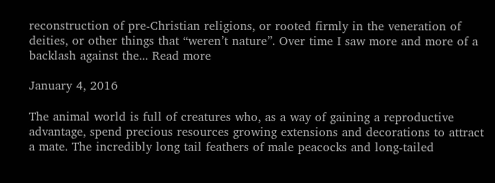reconstruction of pre-Christian religions, or rooted firmly in the veneration of deities, or other things that “weren’t nature”. Over time I saw more and more of a backlash against the... Read more

January 4, 2016

The animal world is full of creatures who, as a way of gaining a reproductive advantage, spend precious resources growing extensions and decorations to attract a mate. The incredibly long tail feathers of male peacocks and long-tailed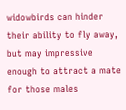widowbirds can hinder their ability to fly away, but may impressive enough to attract a mate for those males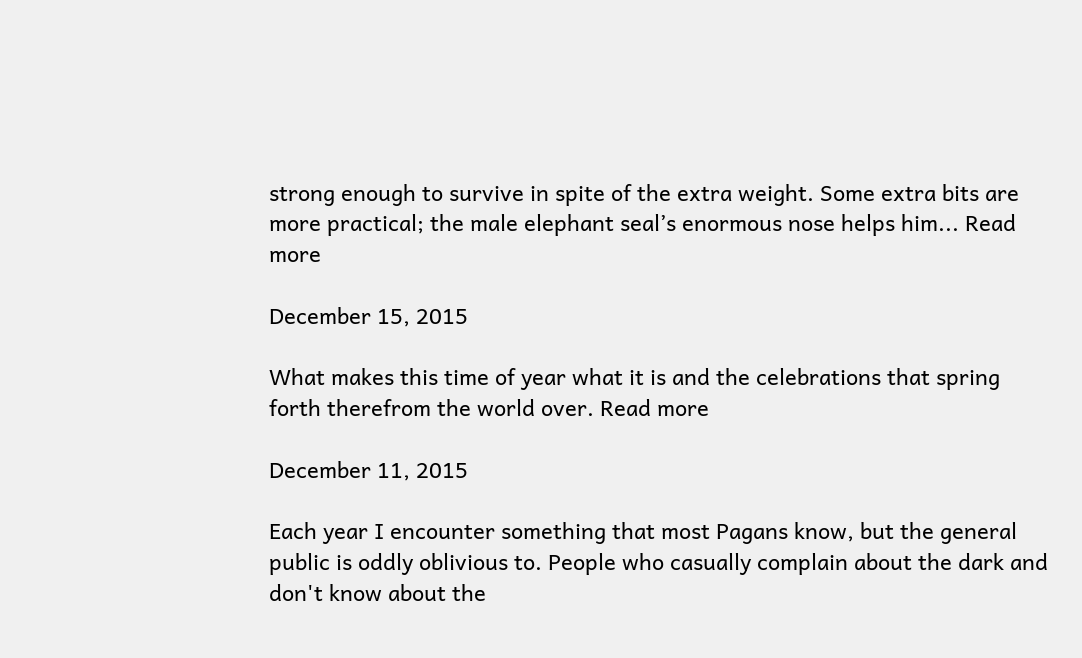strong enough to survive in spite of the extra weight. Some extra bits are more practical; the male elephant seal’s enormous nose helps him... Read more

December 15, 2015

What makes this time of year what it is and the celebrations that spring forth therefrom the world over. Read more

December 11, 2015

Each year I encounter something that most Pagans know, but the general public is oddly oblivious to. People who casually complain about the dark and don't know about the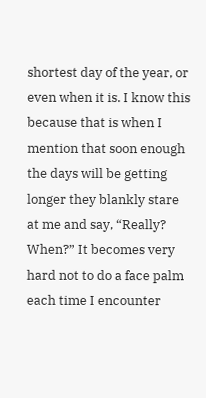shortest day of the year, or even when it is. I know this because that is when I mention that soon enough the days will be getting longer they blankly stare at me and say, “Really? When?” It becomes very hard not to do a face palm each time I encounter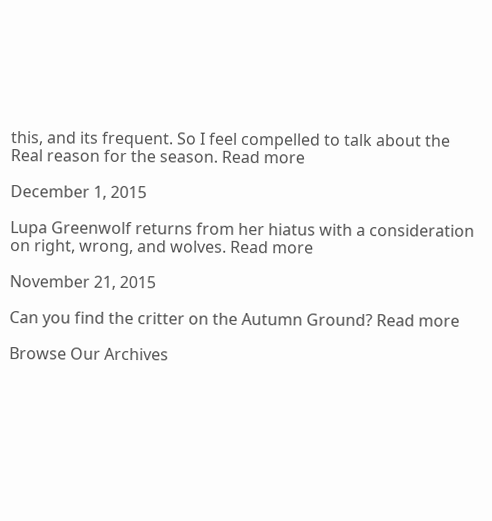this, and its frequent. So I feel compelled to talk about the Real reason for the season. Read more

December 1, 2015

Lupa Greenwolf returns from her hiatus with a consideration on right, wrong, and wolves. Read more

November 21, 2015

Can you find the critter on the Autumn Ground? Read more

Browse Our Archives